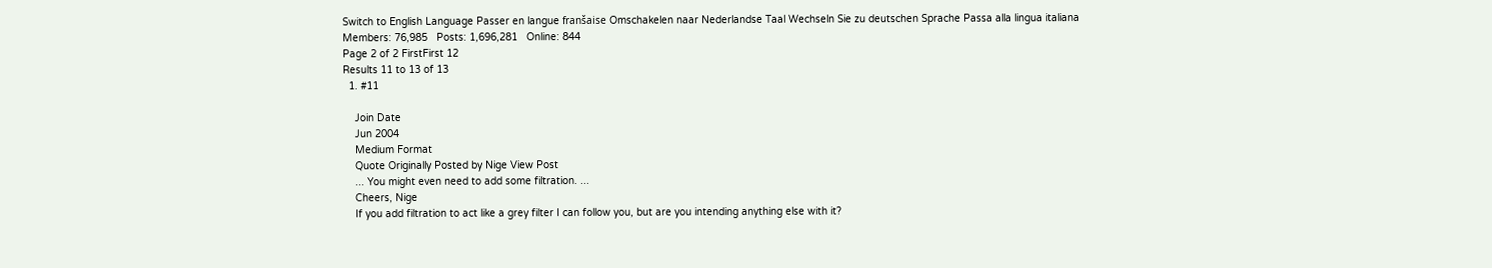Switch to English Language Passer en langue franšaise Omschakelen naar Nederlandse Taal Wechseln Sie zu deutschen Sprache Passa alla lingua italiana
Members: 76,985   Posts: 1,696,281   Online: 844
Page 2 of 2 FirstFirst 12
Results 11 to 13 of 13
  1. #11

    Join Date
    Jun 2004
    Medium Format
    Quote Originally Posted by Nige View Post
    ... You might even need to add some filtration. ...
    Cheers, Nige
    If you add filtration to act like a grey filter I can follow you, but are you intending anything else with it?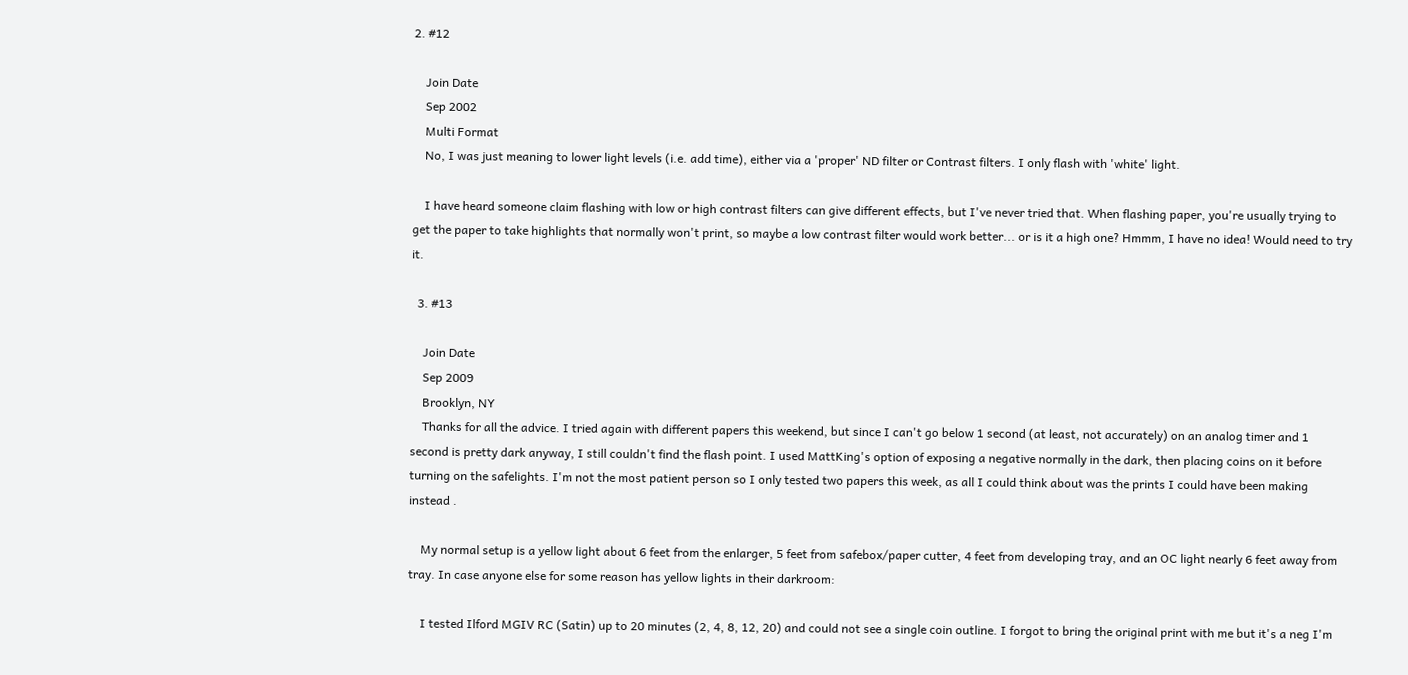2. #12

    Join Date
    Sep 2002
    Multi Format
    No, I was just meaning to lower light levels (i.e. add time), either via a 'proper' ND filter or Contrast filters. I only flash with 'white' light.

    I have heard someone claim flashing with low or high contrast filters can give different effects, but I've never tried that. When flashing paper, you're usually trying to get the paper to take highlights that normally won't print, so maybe a low contrast filter would work better... or is it a high one? Hmmm, I have no idea! Would need to try it.

  3. #13

    Join Date
    Sep 2009
    Brooklyn, NY
    Thanks for all the advice. I tried again with different papers this weekend, but since I can't go below 1 second (at least, not accurately) on an analog timer and 1 second is pretty dark anyway, I still couldn't find the flash point. I used MattKing's option of exposing a negative normally in the dark, then placing coins on it before turning on the safelights. I'm not the most patient person so I only tested two papers this week, as all I could think about was the prints I could have been making instead .

    My normal setup is a yellow light about 6 feet from the enlarger, 5 feet from safebox/paper cutter, 4 feet from developing tray, and an OC light nearly 6 feet away from tray. In case anyone else for some reason has yellow lights in their darkroom:

    I tested Ilford MGIV RC (Satin) up to 20 minutes (2, 4, 8, 12, 20) and could not see a single coin outline. I forgot to bring the original print with me but it's a neg I'm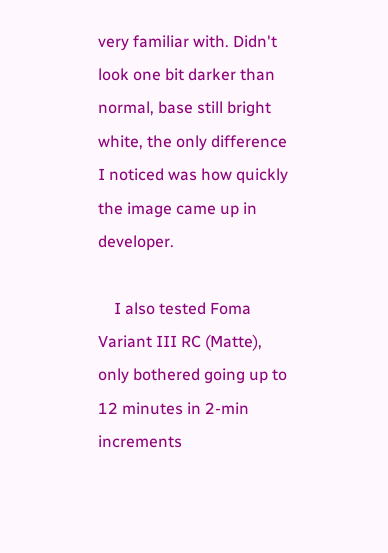very familiar with. Didn't look one bit darker than normal, base still bright white, the only difference I noticed was how quickly the image came up in developer.

    I also tested Foma Variant III RC (Matte), only bothered going up to 12 minutes in 2-min increments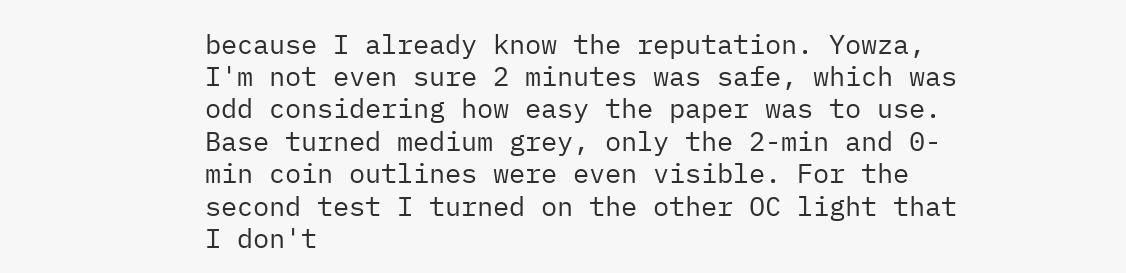because I already know the reputation. Yowza, I'm not even sure 2 minutes was safe, which was odd considering how easy the paper was to use. Base turned medium grey, only the 2-min and 0-min coin outlines were even visible. For the second test I turned on the other OC light that I don't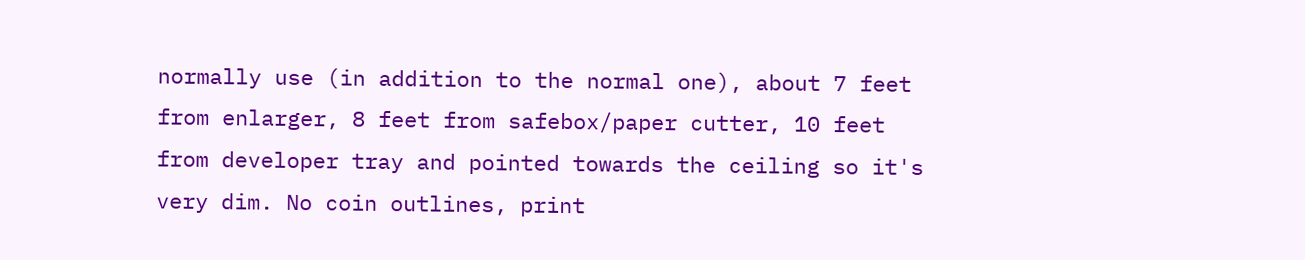normally use (in addition to the normal one), about 7 feet from enlarger, 8 feet from safebox/paper cutter, 10 feet from developer tray and pointed towards the ceiling so it's very dim. No coin outlines, print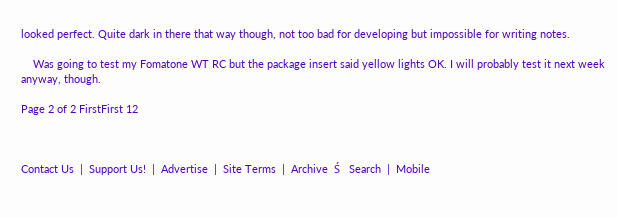looked perfect. Quite dark in there that way though, not too bad for developing but impossible for writing notes.

    Was going to test my Fomatone WT RC but the package insert said yellow lights OK. I will probably test it next week anyway, though.

Page 2 of 2 FirstFirst 12



Contact Us  |  Support Us!  |  Advertise  |  Site Terms  |  Archive  Ś   Search  |  Mobile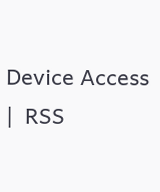Device Access  |  RSS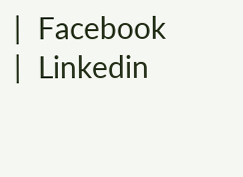|  Facebook  |  Linkedin